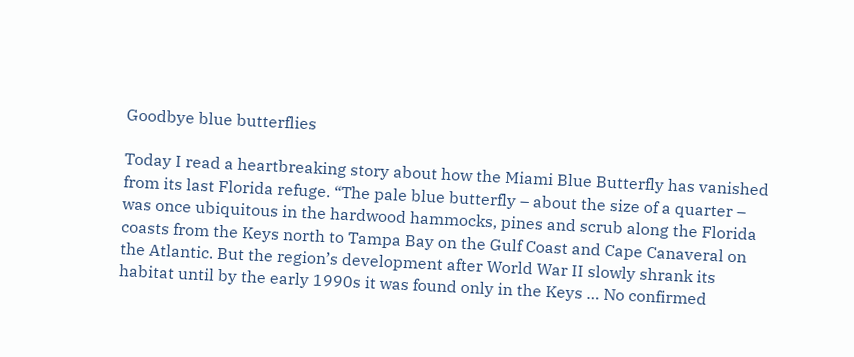Goodbye blue butterflies

Today I read a heartbreaking story about how the Miami Blue Butterfly has vanished from its last Florida refuge. “The pale blue butterfly – about the size of a quarter – was once ubiquitous in the hardwood hammocks, pines and scrub along the Florida coasts from the Keys north to Tampa Bay on the Gulf Coast and Cape Canaveral on the Atlantic. But the region’s development after World War II slowly shrank its habitat until by the early 1990s it was found only in the Keys … No confirmed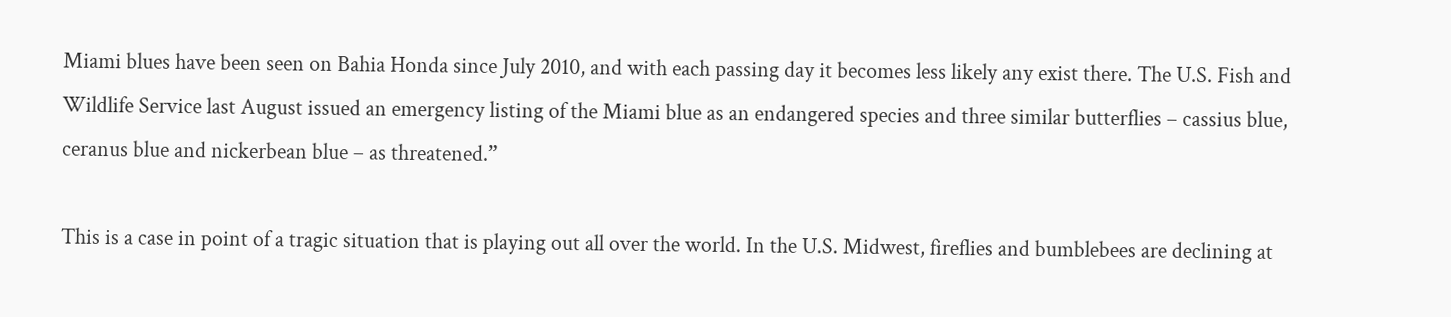Miami blues have been seen on Bahia Honda since July 2010, and with each passing day it becomes less likely any exist there. The U.S. Fish and Wildlife Service last August issued an emergency listing of the Miami blue as an endangered species and three similar butterflies – cassius blue, ceranus blue and nickerbean blue – as threatened.”

This is a case in point of a tragic situation that is playing out all over the world. In the U.S. Midwest, fireflies and bumblebees are declining at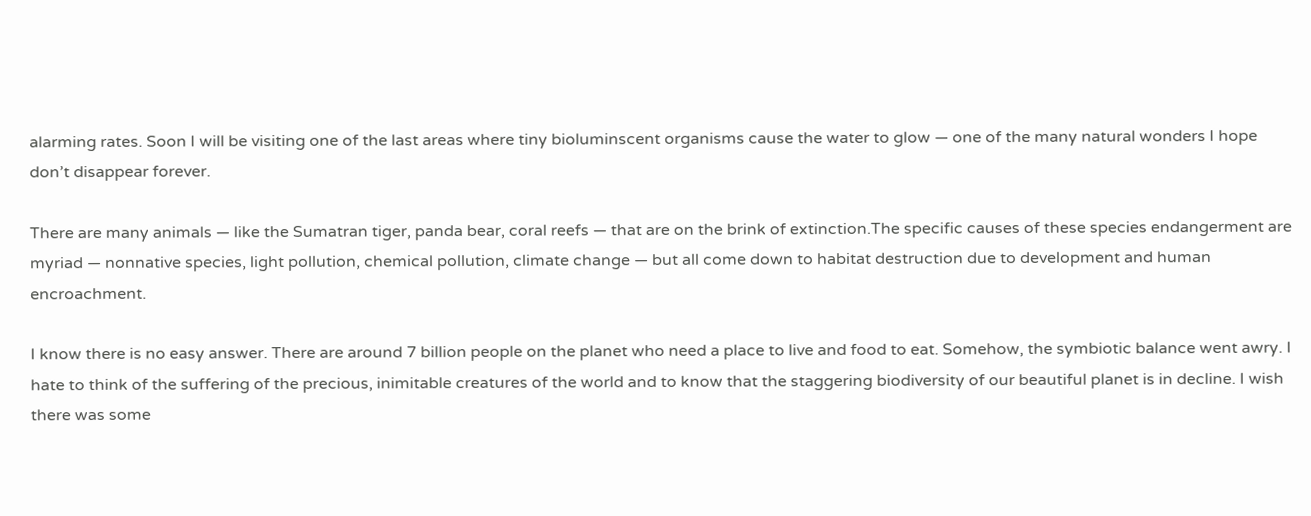alarming rates. Soon I will be visiting one of the last areas where tiny bioluminscent organisms cause the water to glow — one of the many natural wonders I hope don’t disappear forever.

There are many animals — like the Sumatran tiger, panda bear, coral reefs — that are on the brink of extinction.The specific causes of these species endangerment are myriad — nonnative species, light pollution, chemical pollution, climate change — but all come down to habitat destruction due to development and human encroachment.

I know there is no easy answer. There are around 7 billion people on the planet who need a place to live and food to eat. Somehow, the symbiotic balance went awry. I hate to think of the suffering of the precious, inimitable creatures of the world and to know that the staggering biodiversity of our beautiful planet is in decline. I wish there was some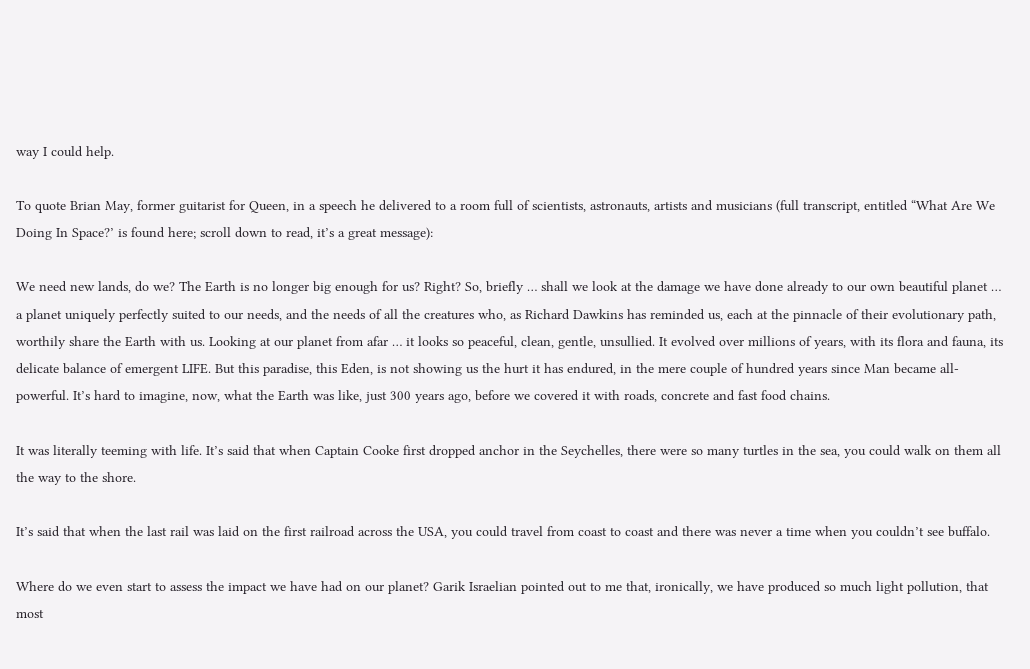way I could help.

To quote Brian May, former guitarist for Queen, in a speech he delivered to a room full of scientists, astronauts, artists and musicians (full transcript, entitled “What Are We Doing In Space?’ is found here; scroll down to read, it’s a great message):

We need new lands, do we? The Earth is no longer big enough for us? Right? So, briefly … shall we look at the damage we have done already to our own beautiful planet … a planet uniquely perfectly suited to our needs, and the needs of all the creatures who, as Richard Dawkins has reminded us, each at the pinnacle of their evolutionary path, worthily share the Earth with us. Looking at our planet from afar … it looks so peaceful, clean, gentle, unsullied. It evolved over millions of years, with its flora and fauna, its delicate balance of emergent LIFE. But this paradise, this Eden, is not showing us the hurt it has endured, in the mere couple of hundred years since Man became all-powerful. It’s hard to imagine, now, what the Earth was like, just 300 years ago, before we covered it with roads, concrete and fast food chains.

It was literally teeming with life. It’s said that when Captain Cooke first dropped anchor in the Seychelles, there were so many turtles in the sea, you could walk on them all the way to the shore.

It’s said that when the last rail was laid on the first railroad across the USA, you could travel from coast to coast and there was never a time when you couldn’t see buffalo.

Where do we even start to assess the impact we have had on our planet? Garik Israelian pointed out to me that, ironically, we have produced so much light pollution, that most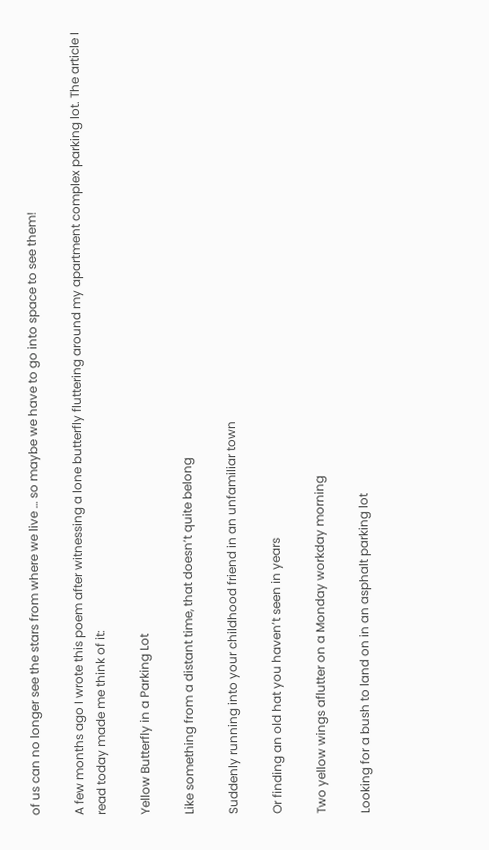of us can no longer see the stars from where we live … so maybe we have to go into space to see them!

A few months ago I wrote this poem after witnessing a lone butterfly fluttering around my apartment complex parking lot. The article I read today made me think of it:

Yellow Butterfly in a Parking Lot

Like something from a distant time, that doesn’t quite belong

Suddenly running into your childhood friend in an unfamiliar town

Or finding an old hat you haven’t seen in years

Two yellow wings aflutter on a Monday workday morning

Looking for a bush to land on in an asphalt parking lot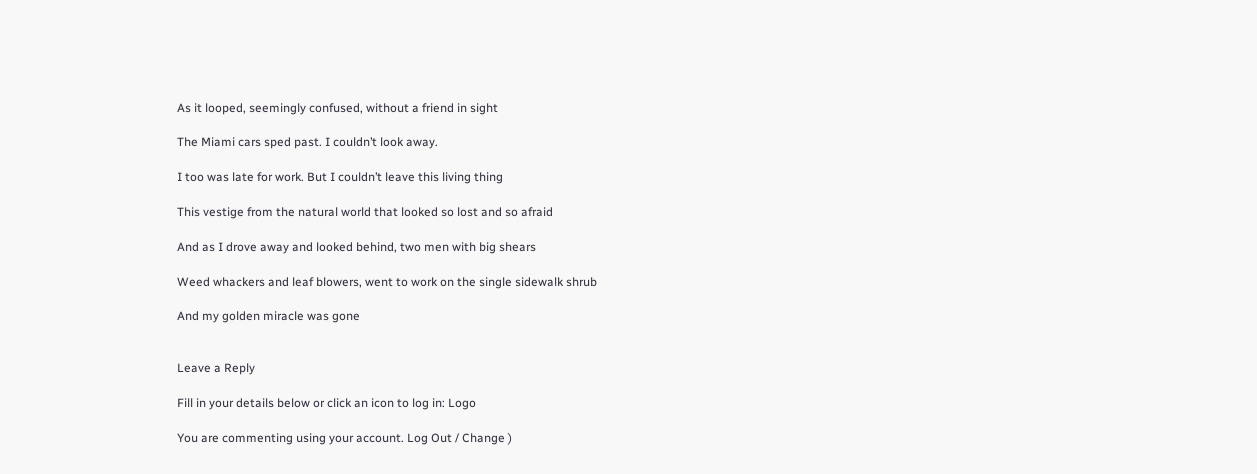As it looped, seemingly confused, without a friend in sight

The Miami cars sped past. I couldn’t look away.

I too was late for work. But I couldn’t leave this living thing

This vestige from the natural world that looked so lost and so afraid

And as I drove away and looked behind, two men with big shears

Weed whackers and leaf blowers, went to work on the single sidewalk shrub

And my golden miracle was gone


Leave a Reply

Fill in your details below or click an icon to log in: Logo

You are commenting using your account. Log Out / Change )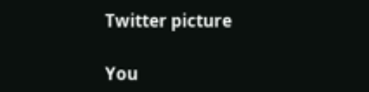Twitter picture

You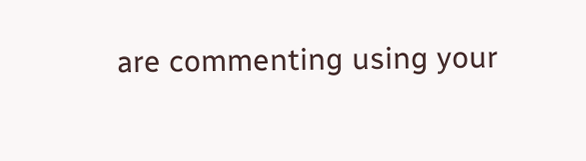are commenting using your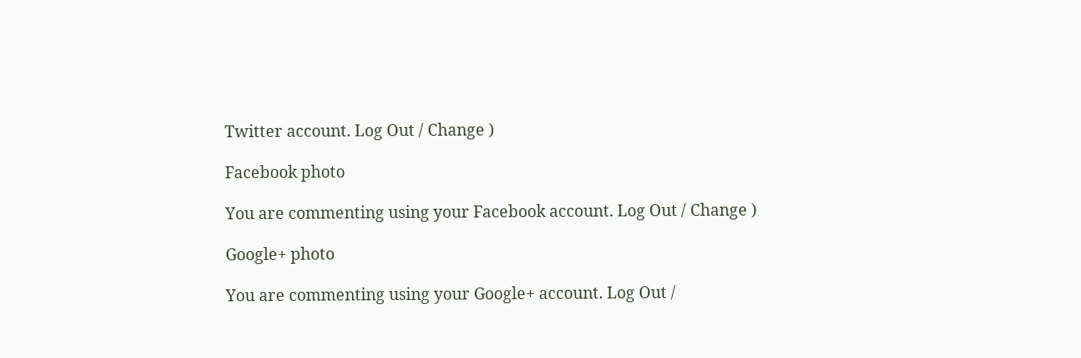Twitter account. Log Out / Change )

Facebook photo

You are commenting using your Facebook account. Log Out / Change )

Google+ photo

You are commenting using your Google+ account. Log Out /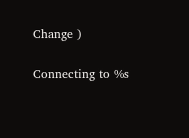Change )

Connecting to %s